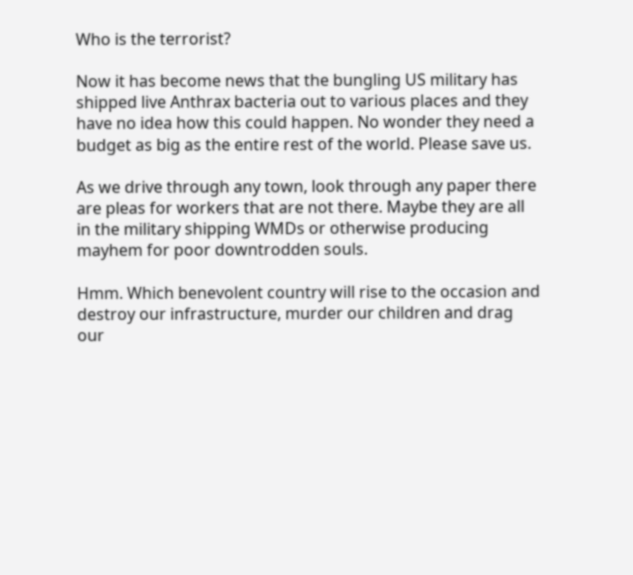Who is the terrorist?

Now it has become news that the bungling US military has shipped live Anthrax bacteria out to various places and they have no idea how this could happen. No wonder they need a budget as big as the entire rest of the world. Please save us.

As we drive through any town, look through any paper there are pleas for workers that are not there. Maybe they are all in the military shipping WMDs or otherwise producing mayhem for poor downtrodden souls.

Hmm. Which benevolent country will rise to the occasion and destroy our infrastructure, murder our children and drag our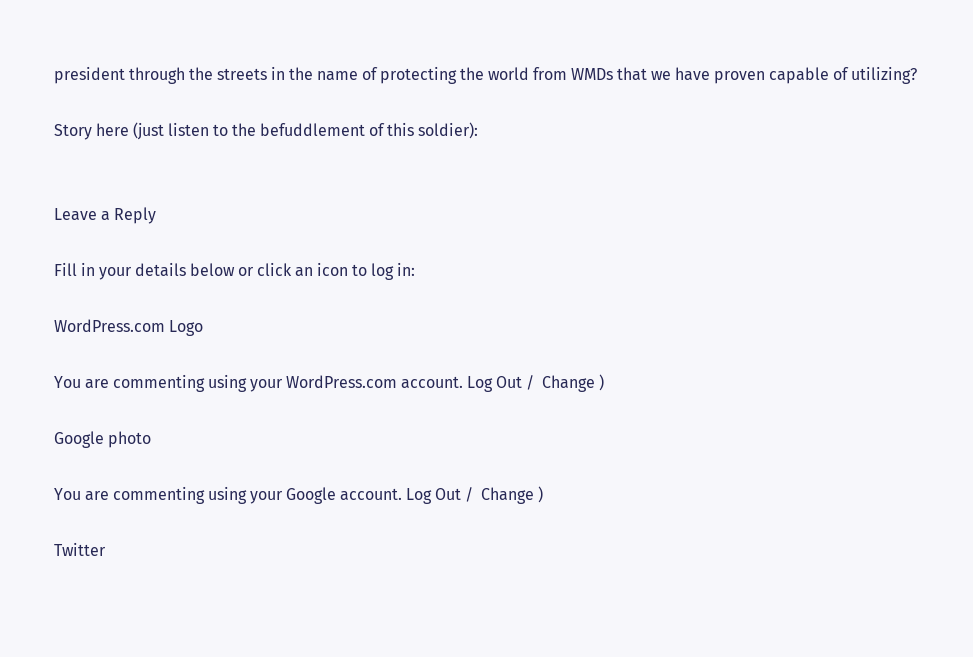president through the streets in the name of protecting the world from WMDs that we have proven capable of utilizing?

Story here (just listen to the befuddlement of this soldier):


Leave a Reply

Fill in your details below or click an icon to log in:

WordPress.com Logo

You are commenting using your WordPress.com account. Log Out /  Change )

Google photo

You are commenting using your Google account. Log Out /  Change )

Twitter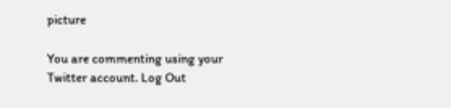picture

You are commenting using your Twitter account. Log Out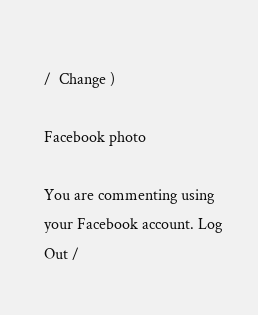/  Change )

Facebook photo

You are commenting using your Facebook account. Log Out /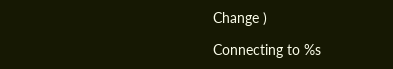Change )

Connecting to %s